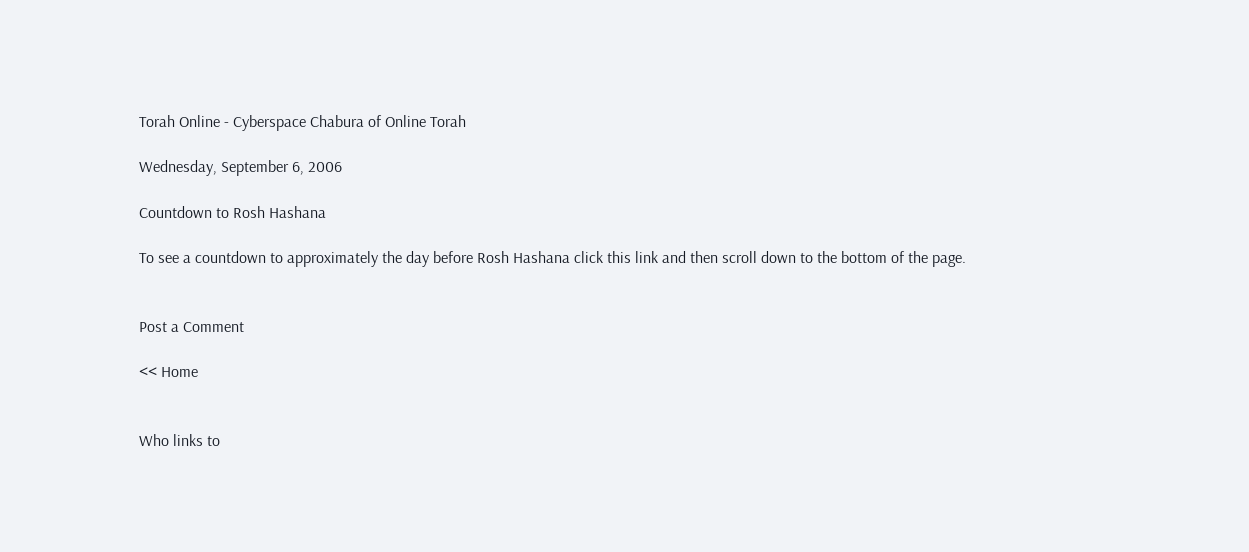Torah Online - Cyberspace Chabura of Online Torah

Wednesday, September 6, 2006

Countdown to Rosh Hashana

To see a countdown to approximately the day before Rosh Hashana click this link and then scroll down to the bottom of the page.


Post a Comment

<< Home


Who links to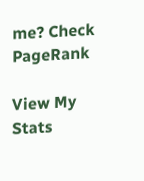me? Check PageRank

View My Stats